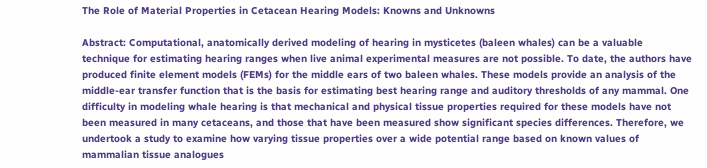The Role of Material Properties in Cetacean Hearing Models: Knowns and Unknowns

Abstract: Computational, anatomically derived modeling of hearing in mysticetes (baleen whales) can be a valuable technique for estimating hearing ranges when live animal experimental measures are not possible. To date, the authors have produced finite element models (FEMs) for the middle ears of two baleen whales. These models provide an analysis of the middle-ear transfer function that is the basis for estimating best hearing range and auditory thresholds of any mammal. One difficulty in modeling whale hearing is that mechanical and physical tissue properties required for these models have not been measured in many cetaceans, and those that have been measured show significant species differences. Therefore, we undertook a study to examine how varying tissue properties over a wide potential range based on known values of mammalian tissue analogues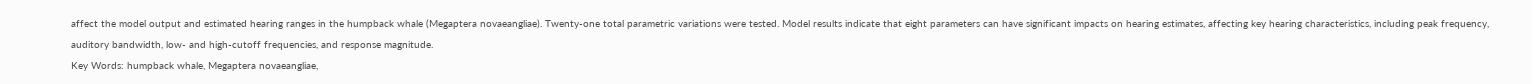affect the model output and estimated hearing ranges in the humpback whale (Megaptera novaeangliae). Twenty-one total parametric variations were tested. Model results indicate that eight parameters can have significant impacts on hearing estimates, affecting key hearing characteristics, including peak frequency, auditory bandwidth, low- and high-cutoff frequencies, and response magnitude.
Key Words: humpback whale, Megaptera novaeangliae,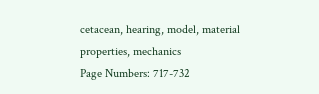cetacean, hearing, model, material properties, mechanics
Page Numbers: 717-732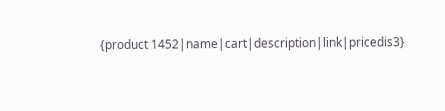{product 1452|name|cart|description|link|pricedis3}